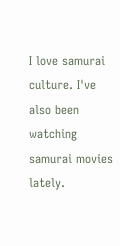I love samurai culture. I've also been watching samurai movies lately.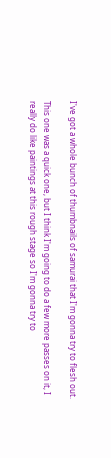I've got a whole bunch of thumbnails of samurai that I'm gonna try to flesh out.

This one was a quick one, but I think I'm going to do a few more passes on it, I really do like paintings at this rough stage so I'm gonna try to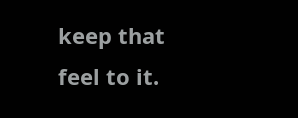keep that feel to it.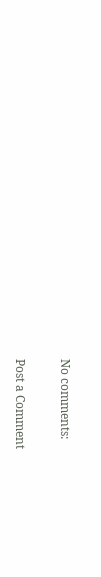No comments:

Post a Comment